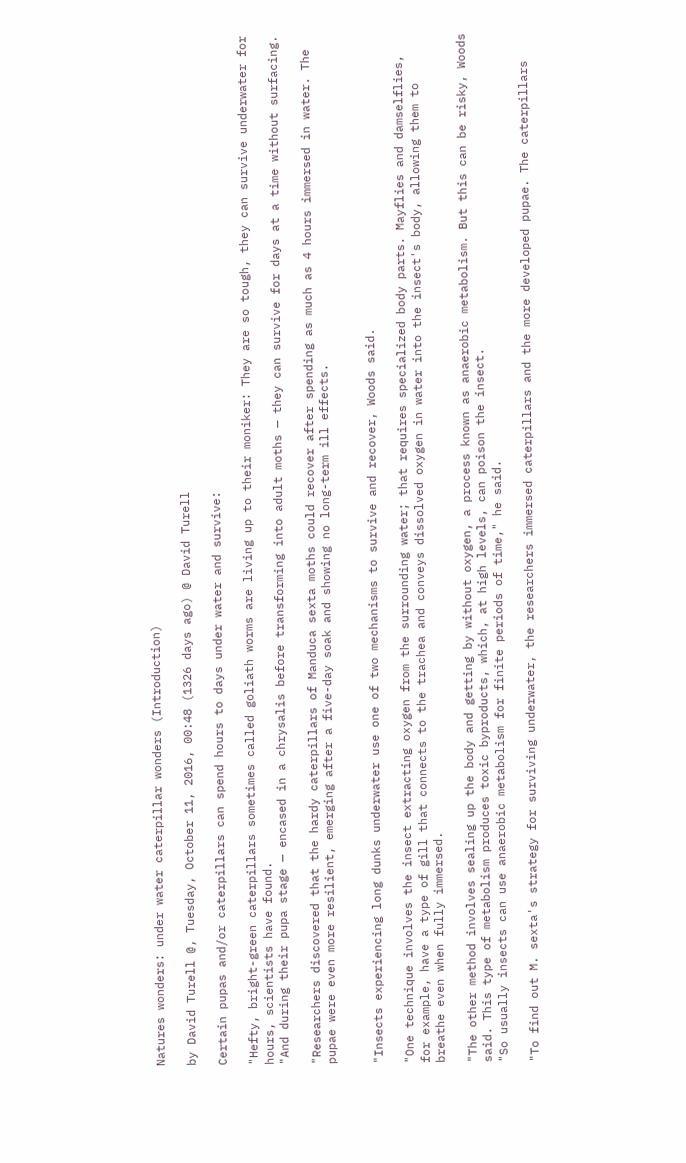Natures wonders: under water caterpillar wonders (Introduction)

by David Turell @, Tuesday, October 11, 2016, 00:48 (1326 days ago) @ David Turell

Certain pupas and/or caterpillars can spend hours to days under water and survive:

"Hefty, bright-green caterpillars sometimes called goliath worms are living up to their moniker: They are so tough, they can survive underwater for hours, scientists have found.
"And during their pupa stage — encased in a chrysalis before transforming into adult moths — they can survive for days at a time without surfacing.

"Researchers discovered that the hardy caterpillars of Manduca sexta moths could recover after spending as much as 4 hours immersed in water. The pupae were even more resilient, emerging after a five-day soak and showing no long-term ill effects.


"Insects experiencing long dunks underwater use one of two mechanisms to survive and recover, Woods said.

"One technique involves the insect extracting oxygen from the surrounding water; that requires specialized body parts. Mayflies and damselflies, for example, have a type of gill that connects to the trachea and conveys dissolved oxygen in water into the insect's body, allowing them to breathe even when fully immersed.

"The other method involves sealing up the body and getting by without oxygen, a process known as anaerobic metabolism. But this can be risky, Woods said. This type of metabolism produces toxic byproducts, which, at high levels, can poison the insect.
"So usually insects can use anaerobic metabolism for finite periods of time," he said.

"To find out M. sexta's strategy for surviving underwater, the researchers immersed caterpillars and the more developed pupae. The caterpillars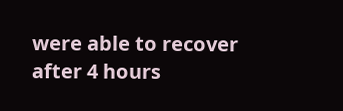were able to recover after 4 hours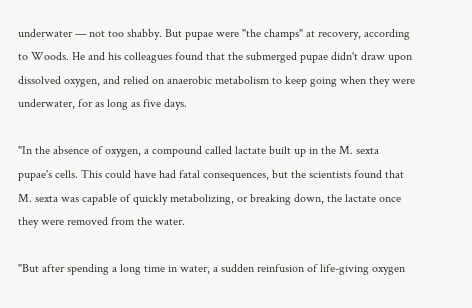underwater — not too shabby. But pupae were "the champs" at recovery, according to Woods. He and his colleagues found that the submerged pupae didn't draw upon dissolved oxygen, and relied on anaerobic metabolism to keep going when they were underwater, for as long as five days.

"In the absence of oxygen, a compound called lactate built up in the M. sexta pupae's cells. This could have had fatal consequences, but the scientists found that M. sexta was capable of quickly metabolizing, or breaking down, the lactate once they were removed from the water.

"But after spending a long time in water, a sudden reinfusion of life-giving oxygen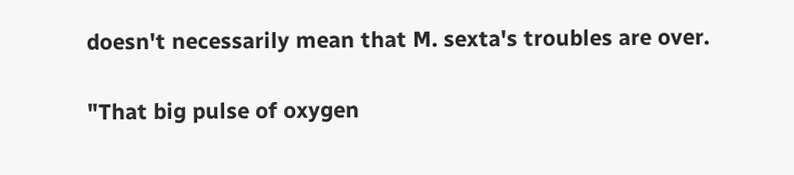doesn't necessarily mean that M. sexta's troubles are over.

"That big pulse of oxygen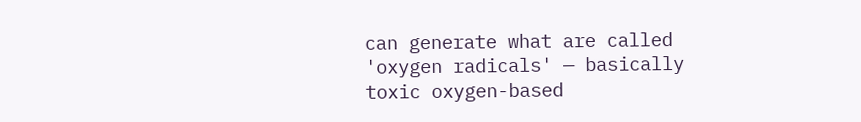can generate what are called 'oxygen radicals' — basically toxic oxygen-based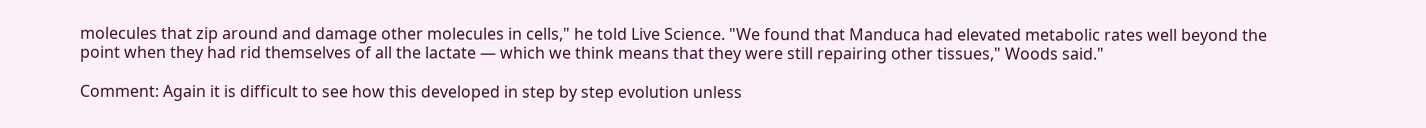molecules that zip around and damage other molecules in cells," he told Live Science. "We found that Manduca had elevated metabolic rates well beyond the point when they had rid themselves of all the lactate — which we think means that they were still repairing other tissues," Woods said."

Comment: Again it is difficult to see how this developed in step by step evolution unless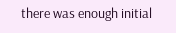there was enough initial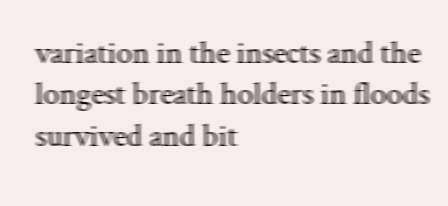variation in the insects and the longest breath holders in floods survived and bit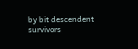by bit descendent survivors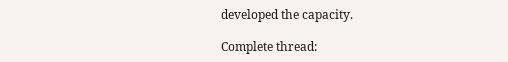developed the capacity.

Complete thread: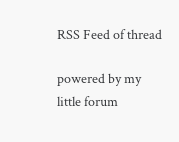RSS Feed of thread

powered by my little forum